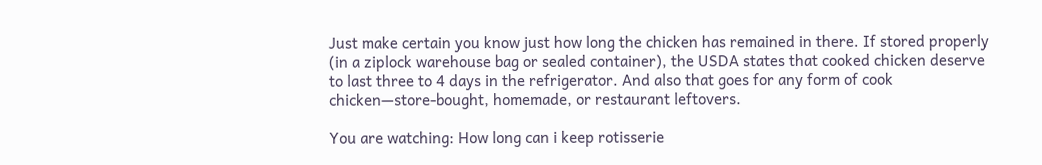Just make certain you know just how long the chicken has remained in there. If stored properly (in a ziplock warehouse bag or sealed container), the USDA states that cooked chicken deserve to last three to 4 days in the refrigerator. And also that goes for any form of cook chicken—store-bought, homemade, or restaurant leftovers.

You are watching: How long can i keep rotisserie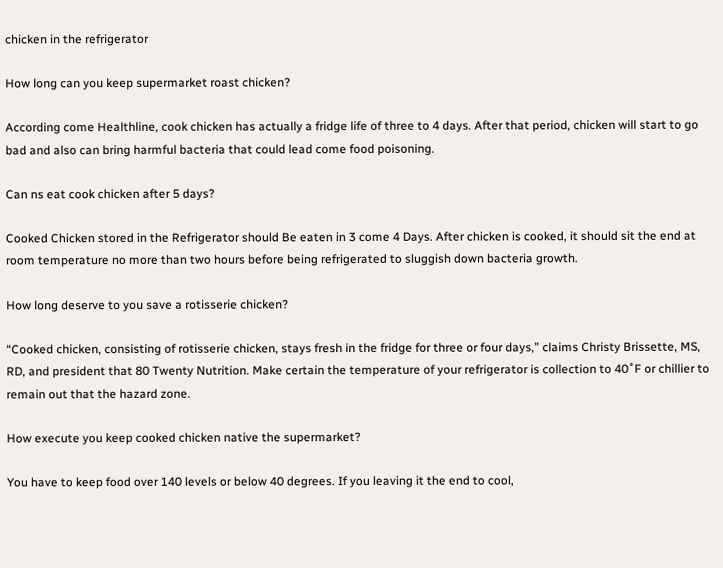chicken in the refrigerator

How long can you keep supermarket roast chicken?

According come Healthline, cook chicken has actually a fridge life of three to 4 days. After that period, chicken will start to go bad and also can bring harmful bacteria that could lead come food poisoning.

Can ns eat cook chicken after 5 days?

Cooked Chicken stored in the Refrigerator should Be eaten in 3 come 4 Days. After chicken is cooked, it should sit the end at room temperature no more than two hours before being refrigerated to sluggish down bacteria growth.

How long deserve to you save a rotisserie chicken?

“Cooked chicken, consisting of rotisserie chicken, stays fresh in the fridge for three or four days,” claims Christy Brissette, MS, RD, and president that 80 Twenty Nutrition. Make certain the temperature of your refrigerator is collection to 40˚F or chillier to remain out that the hazard zone.

How execute you keep cooked chicken native the supermarket?

You have to keep food over 140 levels or below 40 degrees. If you leaving it the end to cool,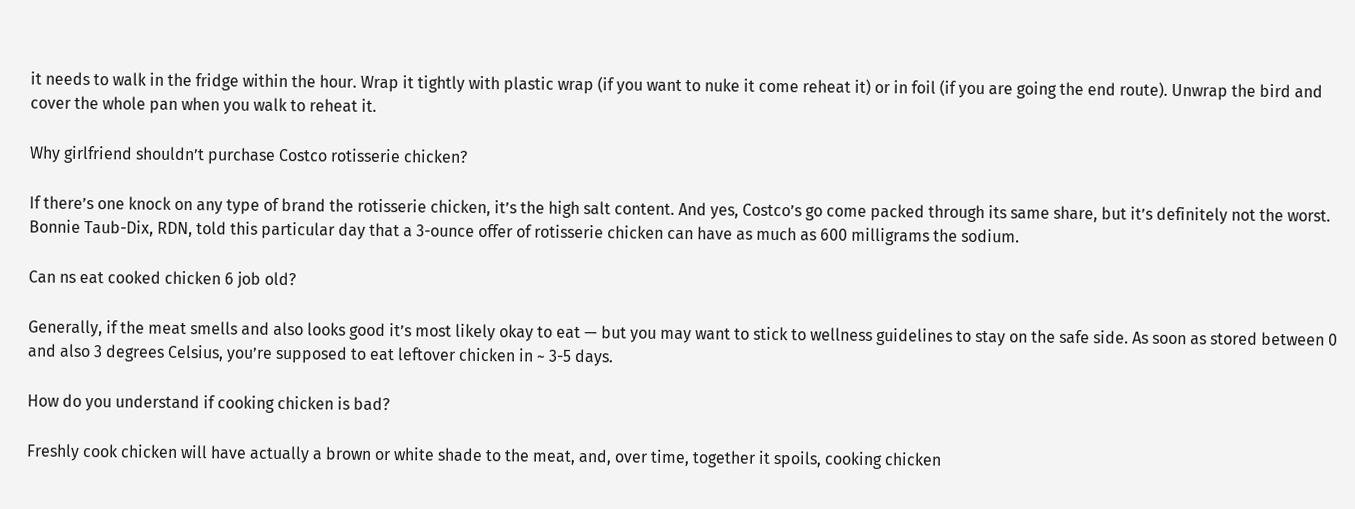it needs to walk in the fridge within the hour. Wrap it tightly with plastic wrap (if you want to nuke it come reheat it) or in foil (if you are going the end route). Unwrap the bird and cover the whole pan when you walk to reheat it.

Why girlfriend shouldn’t purchase Costco rotisserie chicken?

If there’s one knock on any type of brand the rotisserie chicken, it’s the high salt content. And yes, Costco’s go come packed through its same share, but it’s definitely not the worst. Bonnie Taub-Dix, RDN, told this particular day that a 3-ounce offer of rotisserie chicken can have as much as 600 milligrams the sodium.

Can ns eat cooked chicken 6 job old?

Generally, if the meat smells and also looks good it’s most likely okay to eat — but you may want to stick to wellness guidelines to stay on the safe side. As soon as stored between 0 and also 3 degrees Celsius, you’re supposed to eat leftover chicken in ~ 3-5 days.

How do you understand if cooking chicken is bad?

Freshly cook chicken will have actually a brown or white shade to the meat, and, over time, together it spoils, cooking chicken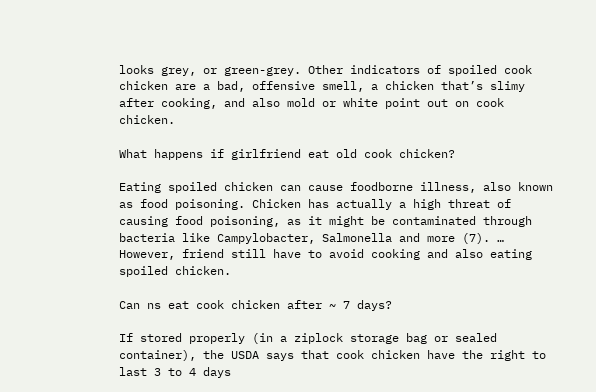looks grey, or green-grey. Other indicators of spoiled cook chicken are a bad, offensive smell, a chicken that’s slimy after cooking, and also mold or white point out on cook chicken.

What happens if girlfriend eat old cook chicken?

Eating spoiled chicken can cause foodborne illness, also known as food poisoning. Chicken has actually a high threat of causing food poisoning, as it might be contaminated through bacteria like Campylobacter, Salmonella and more (7). … However, friend still have to avoid cooking and also eating spoiled chicken.

Can ns eat cook chicken after ~ 7 days?

If stored properly (in a ziplock storage bag or sealed container), the USDA says that cook chicken have the right to last 3 to 4 days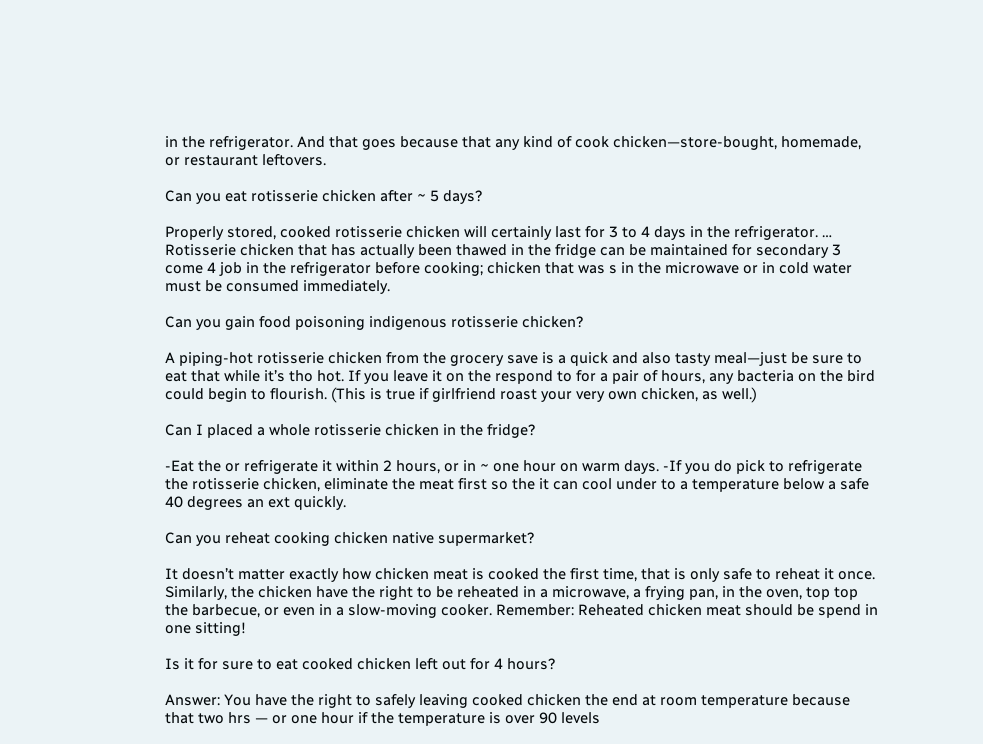in the refrigerator. And that goes because that any kind of cook chicken—store-bought, homemade, or restaurant leftovers.

Can you eat rotisserie chicken after ~ 5 days?

Properly stored, cooked rotisserie chicken will certainly last for 3 to 4 days in the refrigerator. … Rotisserie chicken that has actually been thawed in the fridge can be maintained for secondary 3 come 4 job in the refrigerator before cooking; chicken that was s in the microwave or in cold water must be consumed immediately.

Can you gain food poisoning indigenous rotisserie chicken?

A piping-hot rotisserie chicken from the grocery save is a quick and also tasty meal—just be sure to eat that while it’s tho hot. If you leave it on the respond to for a pair of hours, any bacteria on the bird could begin to flourish. (This is true if girlfriend roast your very own chicken, as well.)

Can I placed a whole rotisserie chicken in the fridge?

-Eat the or refrigerate it within 2 hours, or in ~ one hour on warm days. -If you do pick to refrigerate the rotisserie chicken, eliminate the meat first so the it can cool under to a temperature below a safe 40 degrees an ext quickly.

Can you reheat cooking chicken native supermarket?

It doesn’t matter exactly how chicken meat is cooked the first time, that is only safe to reheat it once. Similarly, the chicken have the right to be reheated in a microwave, a frying pan, in the oven, top top the barbecue, or even in a slow-moving cooker. Remember: Reheated chicken meat should be spend in one sitting!

Is it for sure to eat cooked chicken left out for 4 hours?

Answer: You have the right to safely leaving cooked chicken the end at room temperature because that two hrs — or one hour if the temperature is over 90 levels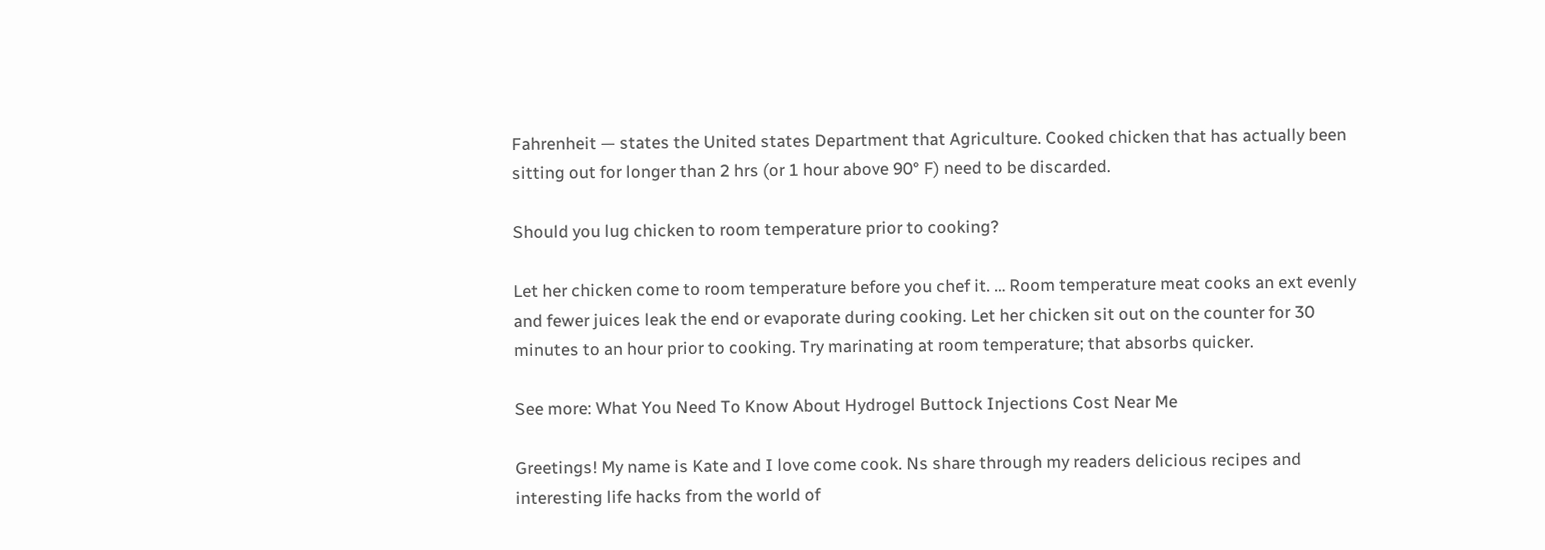Fahrenheit — states the United states Department that Agriculture. Cooked chicken that has actually been sitting out for longer than 2 hrs (or 1 hour above 90° F) need to be discarded.

Should you lug chicken to room temperature prior to cooking?

Let her chicken come to room temperature before you chef it. … Room temperature meat cooks an ext evenly and fewer juices leak the end or evaporate during cooking. Let her chicken sit out on the counter for 30 minutes to an hour prior to cooking. Try marinating at room temperature; that absorbs quicker.

See more: What You Need To Know About Hydrogel Buttock Injections Cost Near Me

Greetings! My name is Kate and I love come cook. Ns share through my readers delicious recipes and interesting life hacks from the world of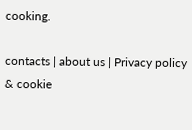cooking.

contacts | about us | Privacy policy & cookie